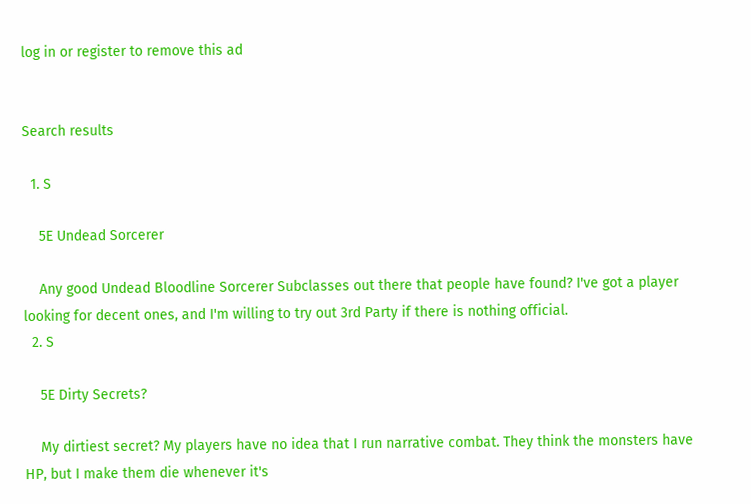log in or register to remove this ad


Search results

  1. S

    5E Undead Sorcerer

    Any good Undead Bloodline Sorcerer Subclasses out there that people have found? I've got a player looking for decent ones, and I'm willing to try out 3rd Party if there is nothing official.
  2. S

    5E Dirty Secrets?

    My dirtiest secret? My players have no idea that I run narrative combat. They think the monsters have HP, but I make them die whenever it's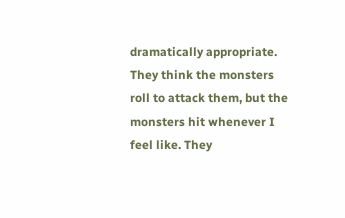dramatically appropriate. They think the monsters roll to attack them, but the monsters hit whenever I feel like. They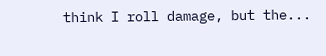think I roll damage, but the...